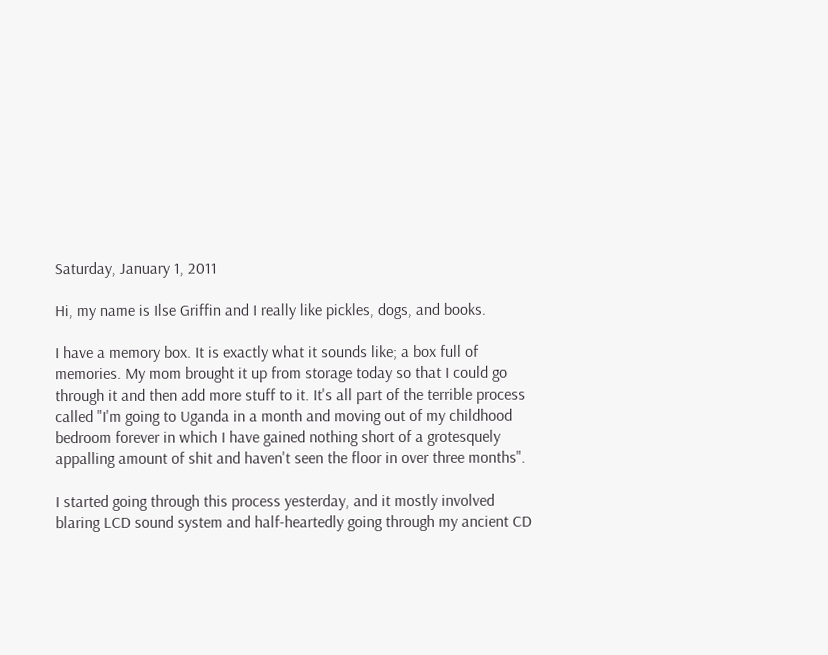Saturday, January 1, 2011

Hi, my name is Ilse Griffin and I really like pickles, dogs, and books.

I have a memory box. It is exactly what it sounds like; a box full of memories. My mom brought it up from storage today so that I could go through it and then add more stuff to it. It's all part of the terrible process called "I'm going to Uganda in a month and moving out of my childhood bedroom forever in which I have gained nothing short of a grotesquely appalling amount of shit and haven't seen the floor in over three months".

I started going through this process yesterday, and it mostly involved blaring LCD sound system and half-heartedly going through my ancient CD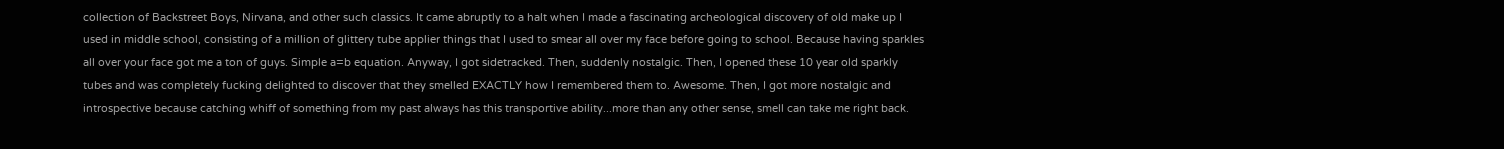collection of Backstreet Boys, Nirvana, and other such classics. It came abruptly to a halt when I made a fascinating archeological discovery of old make up I used in middle school, consisting of a million of glittery tube applier things that I used to smear all over my face before going to school. Because having sparkles all over your face got me a ton of guys. Simple a=b equation. Anyway, I got sidetracked. Then, suddenly nostalgic. Then, I opened these 10 year old sparkly tubes and was completely fucking delighted to discover that they smelled EXACTLY how I remembered them to. Awesome. Then, I got more nostalgic and introspective because catching whiff of something from my past always has this transportive ability...more than any other sense, smell can take me right back.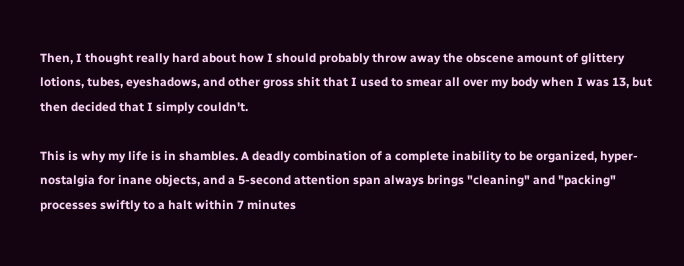Then, I thought really hard about how I should probably throw away the obscene amount of glittery lotions, tubes, eyeshadows, and other gross shit that I used to smear all over my body when I was 13, but then decided that I simply couldn't.

This is why my life is in shambles. A deadly combination of a complete inability to be organized, hyper-nostalgia for inane objects, and a 5-second attention span always brings "cleaning" and "packing" processes swiftly to a halt within 7 minutes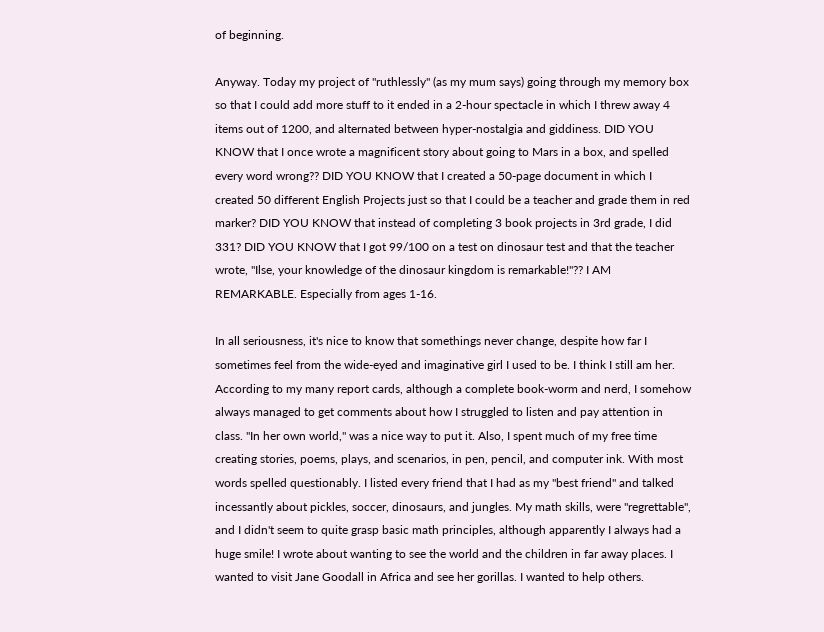of beginning.

Anyway. Today my project of "ruthlessly" (as my mum says) going through my memory box so that I could add more stuff to it ended in a 2-hour spectacle in which I threw away 4 items out of 1200, and alternated between hyper-nostalgia and giddiness. DID YOU KNOW that I once wrote a magnificent story about going to Mars in a box, and spelled every word wrong?? DID YOU KNOW that I created a 50-page document in which I created 50 different English Projects just so that I could be a teacher and grade them in red marker? DID YOU KNOW that instead of completing 3 book projects in 3rd grade, I did 331? DID YOU KNOW that I got 99/100 on a test on dinosaur test and that the teacher wrote, "Ilse, your knowledge of the dinosaur kingdom is remarkable!"?? I AM REMARKABLE. Especially from ages 1-16.

In all seriousness, it's nice to know that somethings never change, despite how far I sometimes feel from the wide-eyed and imaginative girl I used to be. I think I still am her. According to my many report cards, although a complete book-worm and nerd, I somehow always managed to get comments about how I struggled to listen and pay attention in class. "In her own world," was a nice way to put it. Also, I spent much of my free time creating stories, poems, plays, and scenarios, in pen, pencil, and computer ink. With most words spelled questionably. I listed every friend that I had as my "best friend" and talked incessantly about pickles, soccer, dinosaurs, and jungles. My math skills, were "regrettable", and I didn't seem to quite grasp basic math principles, although apparently I always had a huge smile! I wrote about wanting to see the world and the children in far away places. I wanted to visit Jane Goodall in Africa and see her gorillas. I wanted to help others.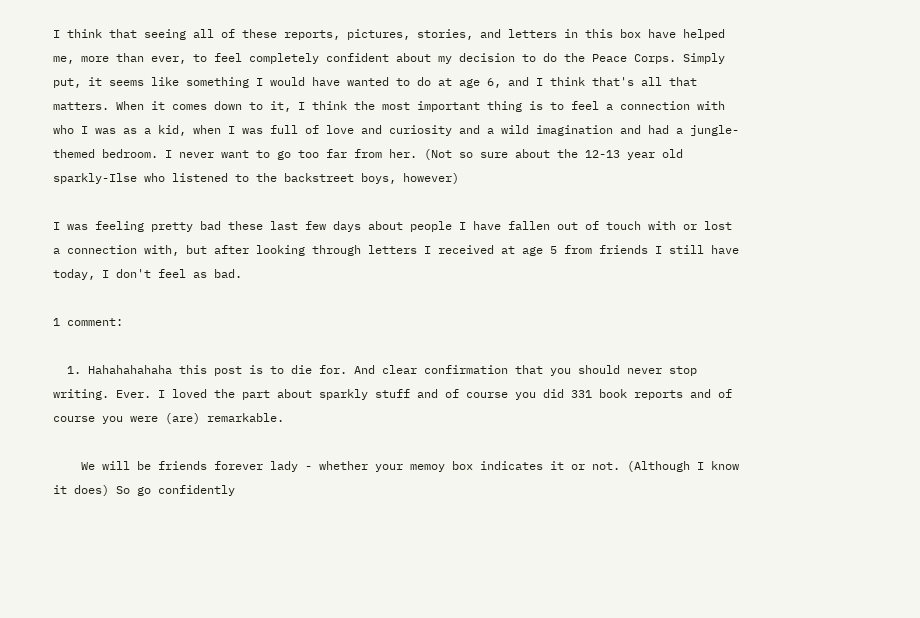I think that seeing all of these reports, pictures, stories, and letters in this box have helped me, more than ever, to feel completely confident about my decision to do the Peace Corps. Simply put, it seems like something I would have wanted to do at age 6, and I think that's all that matters. When it comes down to it, I think the most important thing is to feel a connection with who I was as a kid, when I was full of love and curiosity and a wild imagination and had a jungle-themed bedroom. I never want to go too far from her. (Not so sure about the 12-13 year old sparkly-Ilse who listened to the backstreet boys, however)

I was feeling pretty bad these last few days about people I have fallen out of touch with or lost a connection with, but after looking through letters I received at age 5 from friends I still have today, I don't feel as bad.

1 comment:

  1. Hahahahahaha this post is to die for. And clear confirmation that you should never stop writing. Ever. I loved the part about sparkly stuff and of course you did 331 book reports and of course you were (are) remarkable.

    We will be friends forever lady - whether your memoy box indicates it or not. (Although I know it does) So go confidently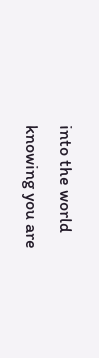into the world knowing you are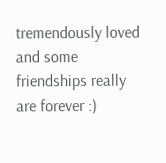tremendously loved and some friendships really are forever :)